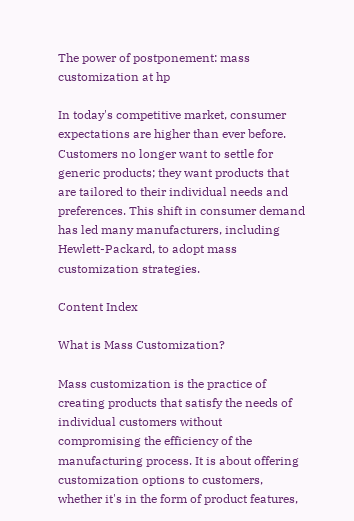The power of postponement: mass customization at hp

In today's competitive market, consumer expectations are higher than ever before. Customers no longer want to settle for generic products; they want products that are tailored to their individual needs and preferences. This shift in consumer demand has led many manufacturers, including Hewlett-Packard, to adopt mass customization strategies.

Content Index

What is Mass Customization?

Mass customization is the practice of creating products that satisfy the needs of individual customers without compromising the efficiency of the manufacturing process. It is about offering customization options to customers, whether it's in the form of product features,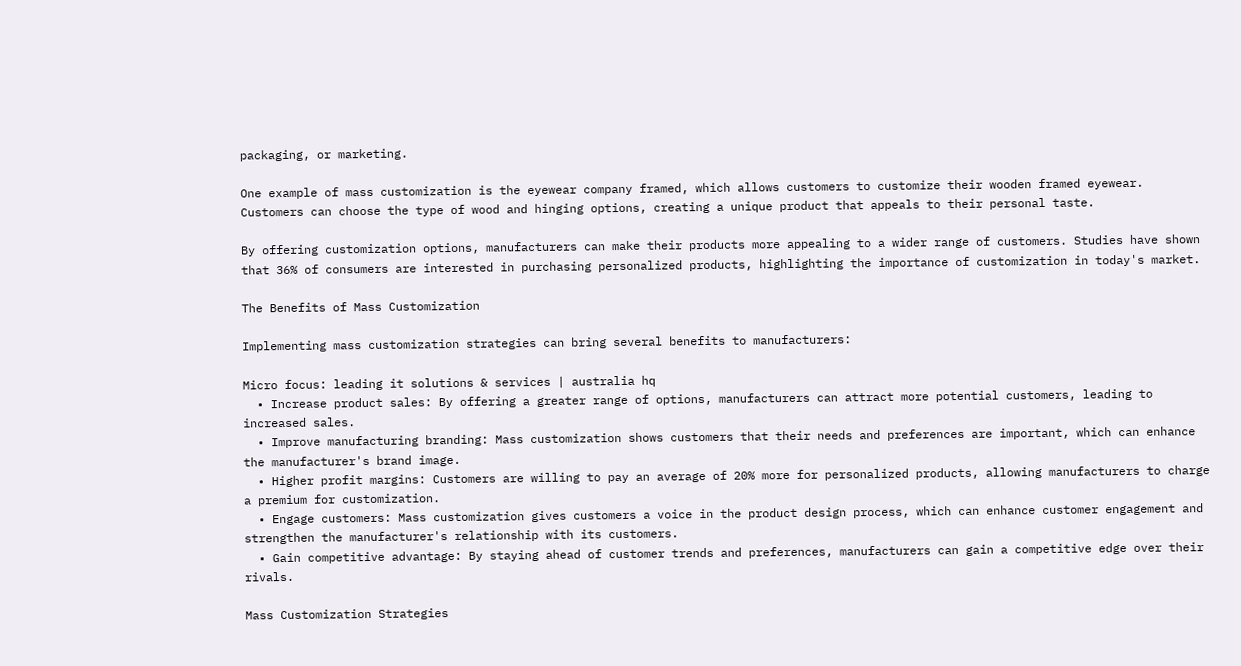packaging, or marketing.

One example of mass customization is the eyewear company framed, which allows customers to customize their wooden framed eyewear. Customers can choose the type of wood and hinging options, creating a unique product that appeals to their personal taste.

By offering customization options, manufacturers can make their products more appealing to a wider range of customers. Studies have shown that 36% of consumers are interested in purchasing personalized products, highlighting the importance of customization in today's market.

The Benefits of Mass Customization

Implementing mass customization strategies can bring several benefits to manufacturers:

Micro focus: leading it solutions & services | australia hq
  • Increase product sales: By offering a greater range of options, manufacturers can attract more potential customers, leading to increased sales.
  • Improve manufacturing branding: Mass customization shows customers that their needs and preferences are important, which can enhance the manufacturer's brand image.
  • Higher profit margins: Customers are willing to pay an average of 20% more for personalized products, allowing manufacturers to charge a premium for customization.
  • Engage customers: Mass customization gives customers a voice in the product design process, which can enhance customer engagement and strengthen the manufacturer's relationship with its customers.
  • Gain competitive advantage: By staying ahead of customer trends and preferences, manufacturers can gain a competitive edge over their rivals.

Mass Customization Strategies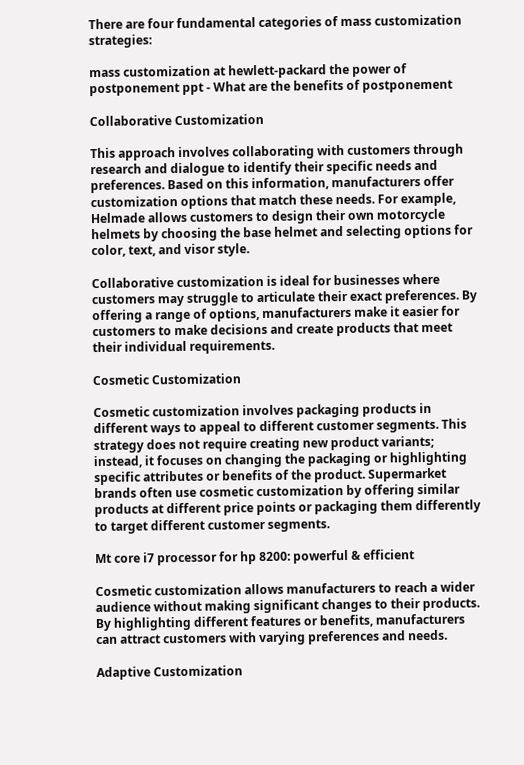There are four fundamental categories of mass customization strategies:

mass customization at hewlett-packard the power of postponement ppt - What are the benefits of postponement

Collaborative Customization

This approach involves collaborating with customers through research and dialogue to identify their specific needs and preferences. Based on this information, manufacturers offer customization options that match these needs. For example, Helmade allows customers to design their own motorcycle helmets by choosing the base helmet and selecting options for color, text, and visor style.

Collaborative customization is ideal for businesses where customers may struggle to articulate their exact preferences. By offering a range of options, manufacturers make it easier for customers to make decisions and create products that meet their individual requirements.

Cosmetic Customization

Cosmetic customization involves packaging products in different ways to appeal to different customer segments. This strategy does not require creating new product variants; instead, it focuses on changing the packaging or highlighting specific attributes or benefits of the product. Supermarket brands often use cosmetic customization by offering similar products at different price points or packaging them differently to target different customer segments.

Mt core i7 processor for hp 8200: powerful & efficient

Cosmetic customization allows manufacturers to reach a wider audience without making significant changes to their products. By highlighting different features or benefits, manufacturers can attract customers with varying preferences and needs.

Adaptive Customization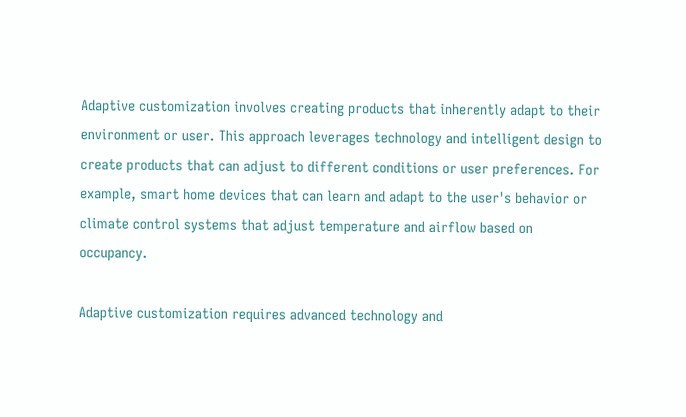Adaptive customization involves creating products that inherently adapt to their environment or user. This approach leverages technology and intelligent design to create products that can adjust to different conditions or user preferences. For example, smart home devices that can learn and adapt to the user's behavior or climate control systems that adjust temperature and airflow based on occupancy.

Adaptive customization requires advanced technology and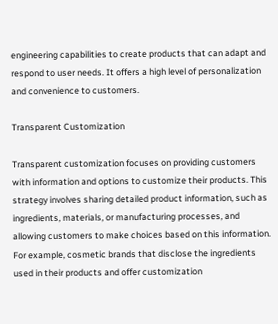engineering capabilities to create products that can adapt and respond to user needs. It offers a high level of personalization and convenience to customers.

Transparent Customization

Transparent customization focuses on providing customers with information and options to customize their products. This strategy involves sharing detailed product information, such as ingredients, materials, or manufacturing processes, and allowing customers to make choices based on this information. For example, cosmetic brands that disclose the ingredients used in their products and offer customization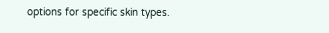options for specific skin types.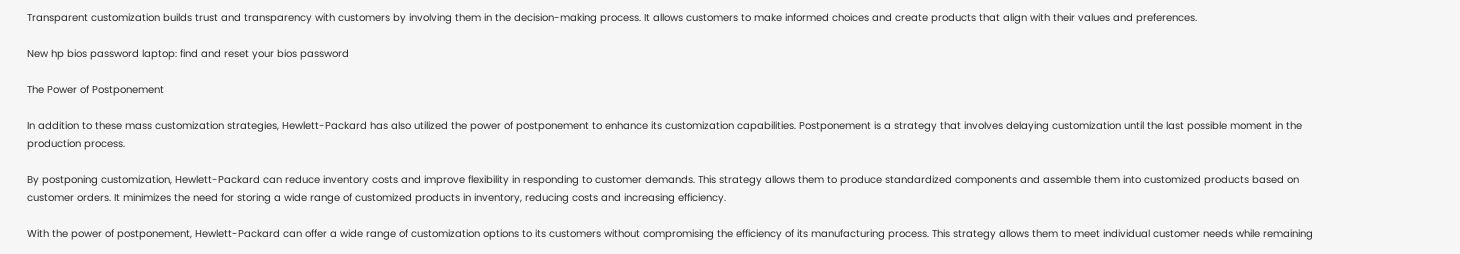Transparent customization builds trust and transparency with customers by involving them in the decision-making process. It allows customers to make informed choices and create products that align with their values and preferences.

New hp bios password laptop: find and reset your bios password

The Power of Postponement

In addition to these mass customization strategies, Hewlett-Packard has also utilized the power of postponement to enhance its customization capabilities. Postponement is a strategy that involves delaying customization until the last possible moment in the production process.

By postponing customization, Hewlett-Packard can reduce inventory costs and improve flexibility in responding to customer demands. This strategy allows them to produce standardized components and assemble them into customized products based on customer orders. It minimizes the need for storing a wide range of customized products in inventory, reducing costs and increasing efficiency.

With the power of postponement, Hewlett-Packard can offer a wide range of customization options to its customers without compromising the efficiency of its manufacturing process. This strategy allows them to meet individual customer needs while remaining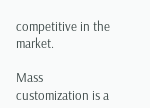competitive in the market.

Mass customization is a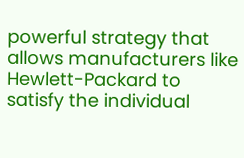powerful strategy that allows manufacturers like Hewlett-Packard to satisfy the individual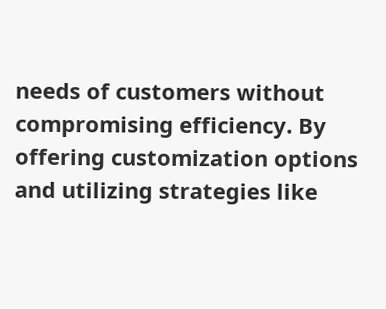needs of customers without compromising efficiency. By offering customization options and utilizing strategies like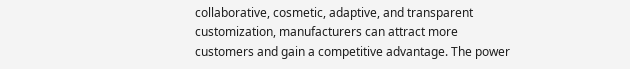collaborative, cosmetic, adaptive, and transparent customization, manufacturers can attract more customers and gain a competitive advantage. The power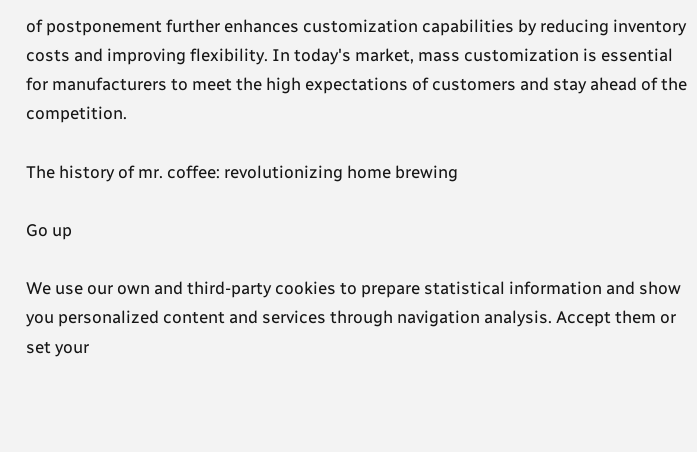of postponement further enhances customization capabilities by reducing inventory costs and improving flexibility. In today's market, mass customization is essential for manufacturers to meet the high expectations of customers and stay ahead of the competition.

The history of mr. coffee: revolutionizing home brewing

Go up

We use our own and third-party cookies to prepare statistical information and show you personalized content and services through navigation analysis. Accept them or set your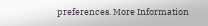preferences. More Information